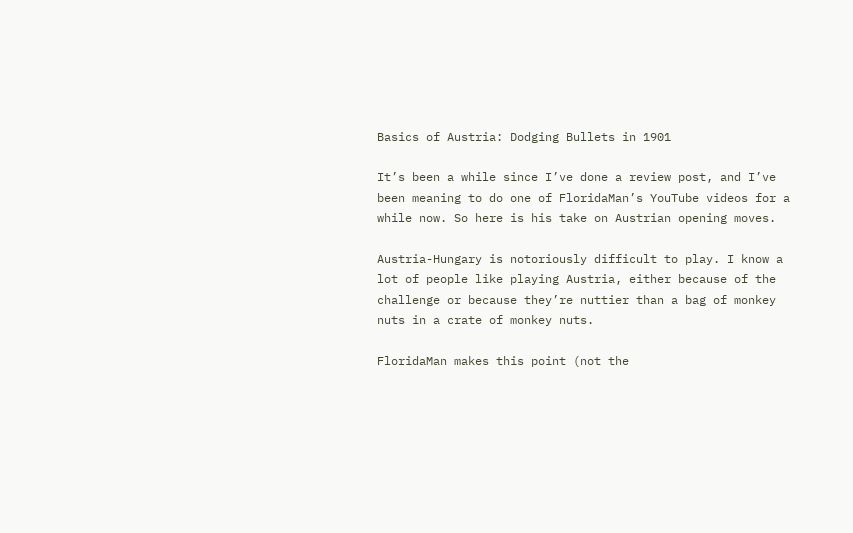Basics of Austria: Dodging Bullets in 1901

It’s been a while since I’ve done a review post, and I’ve been meaning to do one of FloridaMan’s YouTube videos for a while now. So here is his take on Austrian opening moves.

Austria-Hungary is notoriously difficult to play. I know a lot of people like playing Austria, either because of the challenge or because they’re nuttier than a bag of monkey nuts in a crate of monkey nuts.

FloridaMan makes this point (not the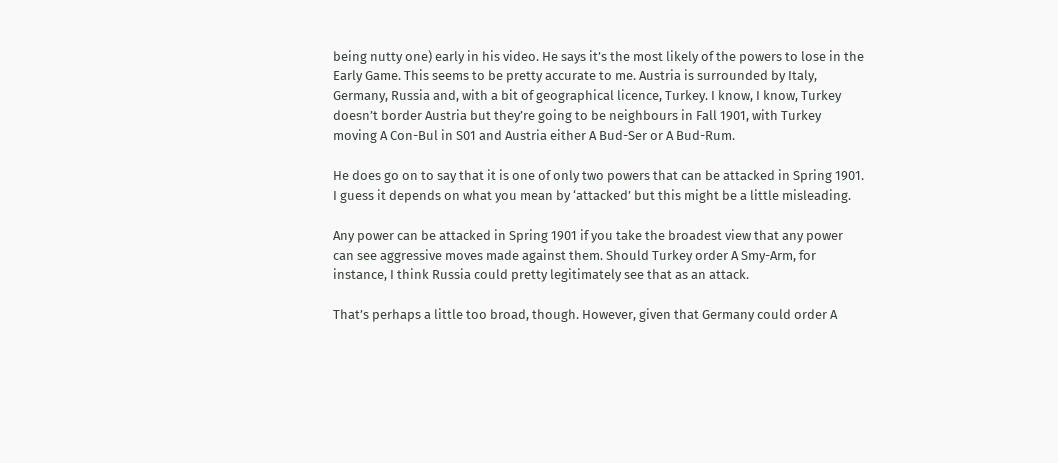being nutty one) early in his video. He says it’s the most likely of the powers to lose in the Early Game. This seems to be pretty accurate to me. Austria is surrounded by Italy, Germany, Russia and, with a bit of geographical licence, Turkey. I know, I know, Turkey doesn’t border Austria but they’re going to be neighbours in Fall 1901, with Turkey moving A Con-Bul in S01 and Austria either A Bud-Ser or A Bud-Rum.

He does go on to say that it is one of only two powers that can be attacked in Spring 1901. I guess it depends on what you mean by ‘attacked’ but this might be a little misleading.

Any power can be attacked in Spring 1901 if you take the broadest view that any power can see aggressive moves made against them. Should Turkey order A Smy-Arm, for instance, I think Russia could pretty legitimately see that as an attack.

That’s perhaps a little too broad, though. However, given that Germany could order A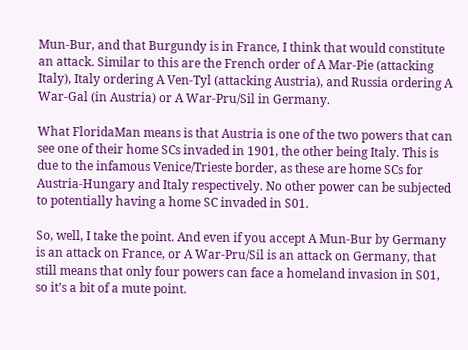Mun-Bur, and that Burgundy is in France, I think that would constitute an attack. Similar to this are the French order of A Mar-Pie (attacking Italy), Italy ordering A Ven-Tyl (attacking Austria), and Russia ordering A War-Gal (in Austria) or A War-Pru/Sil in Germany.

What FloridaMan means is that Austria is one of the two powers that can see one of their home SCs invaded in 1901, the other being Italy. This is due to the infamous Venice/Trieste border, as these are home SCs for Austria-Hungary and Italy respectively. No other power can be subjected to potentially having a home SC invaded in S01.

So, well, I take the point. And even if you accept A Mun-Bur by Germany is an attack on France, or A War-Pru/Sil is an attack on Germany, that still means that only four powers can face a homeland invasion in S01, so it’s a bit of a mute point.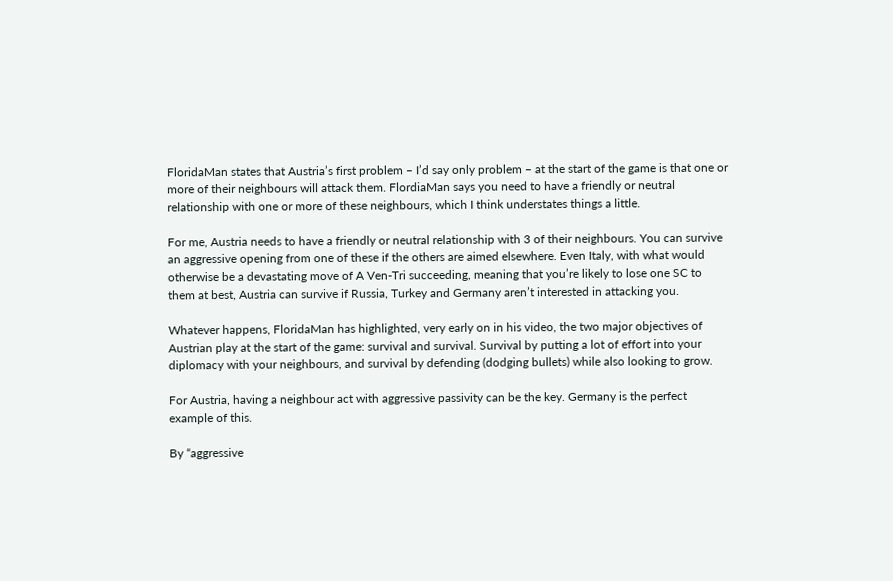FloridaMan states that Austria’s first problem – I’d say only problem – at the start of the game is that one or more of their neighbours will attack them. FlordiaMan says you need to have a friendly or neutral relationship with one or more of these neighbours, which I think understates things a little.

For me, Austria needs to have a friendly or neutral relationship with 3 of their neighbours. You can survive an aggressive opening from one of these if the others are aimed elsewhere. Even Italy, with what would otherwise be a devastating move of A Ven-Tri succeeding, meaning that you’re likely to lose one SC to them at best, Austria can survive if Russia, Turkey and Germany aren’t interested in attacking you.

Whatever happens, FloridaMan has highlighted, very early on in his video, the two major objectives of Austrian play at the start of the game: survival and survival. Survival by putting a lot of effort into your diplomacy with your neighbours, and survival by defending (dodging bullets) while also looking to grow.

For Austria, having a neighbour act with aggressive passivity can be the key. Germany is the perfect example of this.

By “aggressive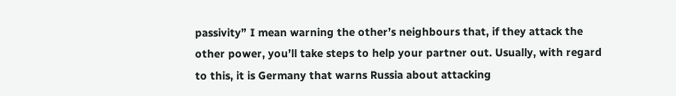passivity” I mean warning the other’s neighbours that, if they attack the other power, you’ll take steps to help your partner out. Usually, with regard to this, it is Germany that warns Russia about attacking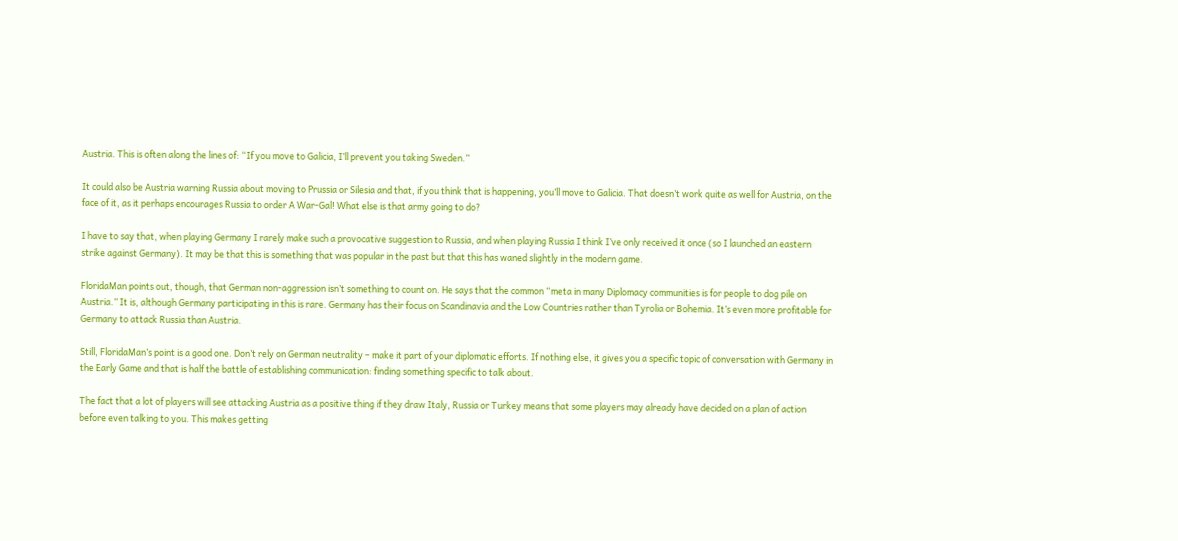Austria. This is often along the lines of: “If you move to Galicia, I’ll prevent you taking Sweden.”

It could also be Austria warning Russia about moving to Prussia or Silesia and that, if you think that is happening, you’ll move to Galicia. That doesn’t work quite as well for Austria, on the face of it, as it perhaps encourages Russia to order A War-Gal! What else is that army going to do?

I have to say that, when playing Germany I rarely make such a provocative suggestion to Russia, and when playing Russia I think I’ve only received it once (so I launched an eastern strike against Germany). It may be that this is something that was popular in the past but that this has waned slightly in the modern game.

FloridaMan points out, though, that German non-aggression isn’t something to count on. He says that the common “meta in many Diplomacy communities is for people to dog pile on Austria.” It is, although Germany participating in this is rare. Germany has their focus on Scandinavia and the Low Countries rather than Tyrolia or Bohemia. It’s even more profitable for Germany to attack Russia than Austria.

Still, FloridaMan’s point is a good one. Don’t rely on German neutrality – make it part of your diplomatic efforts. If nothing else, it gives you a specific topic of conversation with Germany in the Early Game and that is half the battle of establishing communication: finding something specific to talk about.

The fact that a lot of players will see attacking Austria as a positive thing if they draw Italy, Russia or Turkey means that some players may already have decided on a plan of action before even talking to you. This makes getting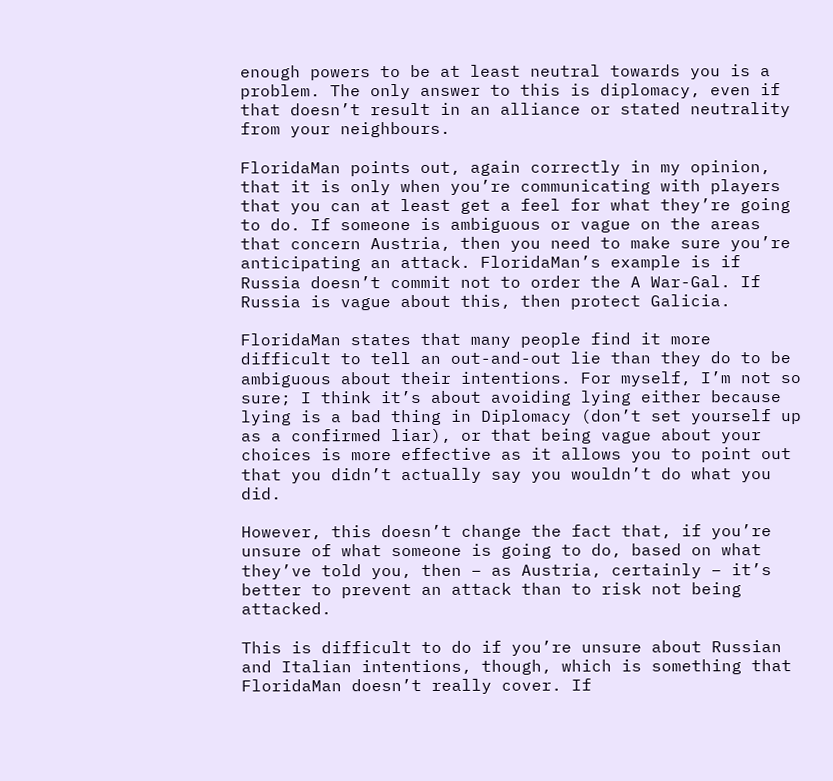enough powers to be at least neutral towards you is a problem. The only answer to this is diplomacy, even if that doesn’t result in an alliance or stated neutrality from your neighbours.

FloridaMan points out, again correctly in my opinion, that it is only when you’re communicating with players that you can at least get a feel for what they’re going to do. If someone is ambiguous or vague on the areas that concern Austria, then you need to make sure you’re anticipating an attack. FloridaMan’s example is if Russia doesn’t commit not to order the A War-Gal. If Russia is vague about this, then protect Galicia.

FloridaMan states that many people find it more difficult to tell an out-and-out lie than they do to be ambiguous about their intentions. For myself, I’m not so sure; I think it’s about avoiding lying either because lying is a bad thing in Diplomacy (don’t set yourself up as a confirmed liar), or that being vague about your choices is more effective as it allows you to point out that you didn’t actually say you wouldn’t do what you did.

However, this doesn’t change the fact that, if you’re unsure of what someone is going to do, based on what they’ve told you, then – as Austria, certainly – it’s better to prevent an attack than to risk not being attacked.

This is difficult to do if you’re unsure about Russian and Italian intentions, though, which is something that FloridaMan doesn’t really cover. If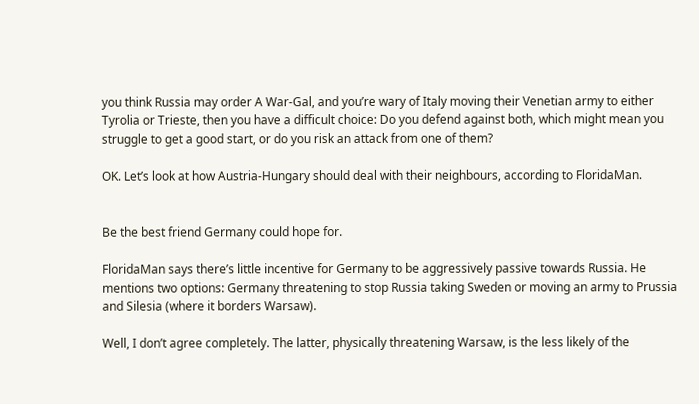you think Russia may order A War-Gal, and you’re wary of Italy moving their Venetian army to either Tyrolia or Trieste, then you have a difficult choice: Do you defend against both, which might mean you struggle to get a good start, or do you risk an attack from one of them?

OK. Let’s look at how Austria-Hungary should deal with their neighbours, according to FloridaMan.


Be the best friend Germany could hope for.

FloridaMan says there’s little incentive for Germany to be aggressively passive towards Russia. He mentions two options: Germany threatening to stop Russia taking Sweden or moving an army to Prussia and Silesia (where it borders Warsaw).

Well, I don’t agree completely. The latter, physically threatening Warsaw, is the less likely of the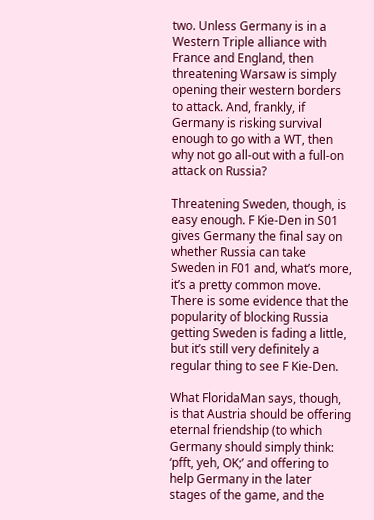two. Unless Germany is in a Western Triple alliance with France and England, then threatening Warsaw is simply opening their western borders to attack. And, frankly, if Germany is risking survival enough to go with a WT, then why not go all-out with a full-on attack on Russia?

Threatening Sweden, though, is easy enough. F Kie-Den in S01 gives Germany the final say on whether Russia can take Sweden in F01 and, what’s more, it’s a pretty common move. There is some evidence that the popularity of blocking Russia getting Sweden is fading a little, but it’s still very definitely a regular thing to see F Kie-Den.

What FloridaMan says, though, is that Austria should be offering eternal friendship (to which Germany should simply think: ‘pfft, yeh, OK;’ and offering to help Germany in the later stages of the game, and the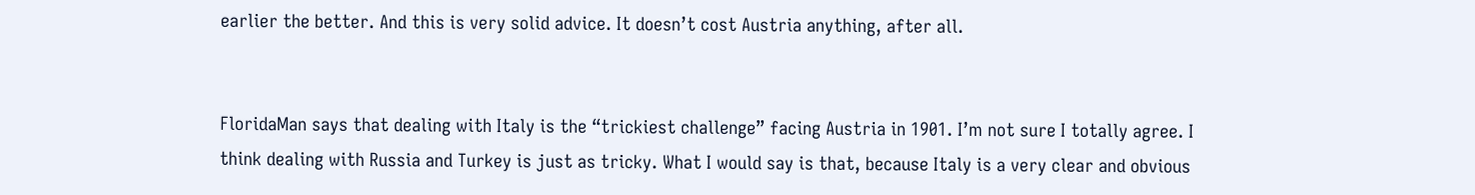earlier the better. And this is very solid advice. It doesn’t cost Austria anything, after all.


FloridaMan says that dealing with Italy is the “trickiest challenge” facing Austria in 1901. I’m not sure I totally agree. I think dealing with Russia and Turkey is just as tricky. What I would say is that, because Italy is a very clear and obvious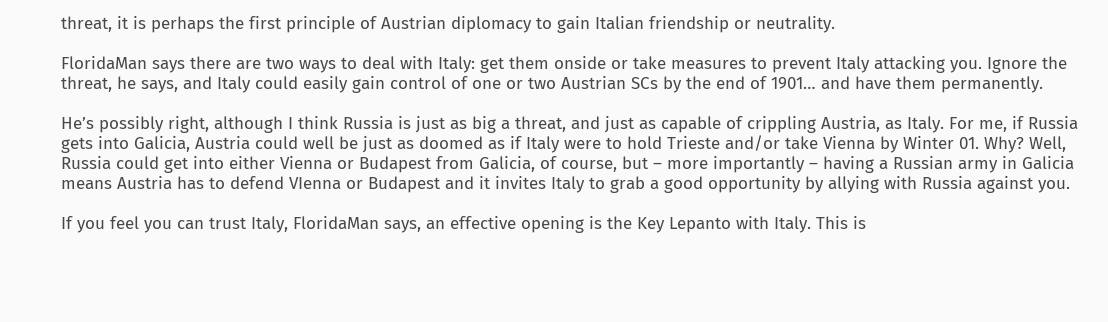threat, it is perhaps the first principle of Austrian diplomacy to gain Italian friendship or neutrality.

FloridaMan says there are two ways to deal with Italy: get them onside or take measures to prevent Italy attacking you. Ignore the threat, he says, and Italy could easily gain control of one or two Austrian SCs by the end of 1901… and have them permanently.

He’s possibly right, although I think Russia is just as big a threat, and just as capable of crippling Austria, as Italy. For me, if Russia gets into Galicia, Austria could well be just as doomed as if Italy were to hold Trieste and/or take Vienna by Winter 01. Why? Well, Russia could get into either Vienna or Budapest from Galicia, of course, but – more importantly – having a Russian army in Galicia means Austria has to defend VIenna or Budapest and it invites Italy to grab a good opportunity by allying with Russia against you.

If you feel you can trust Italy, FloridaMan says, an effective opening is the Key Lepanto with Italy. This is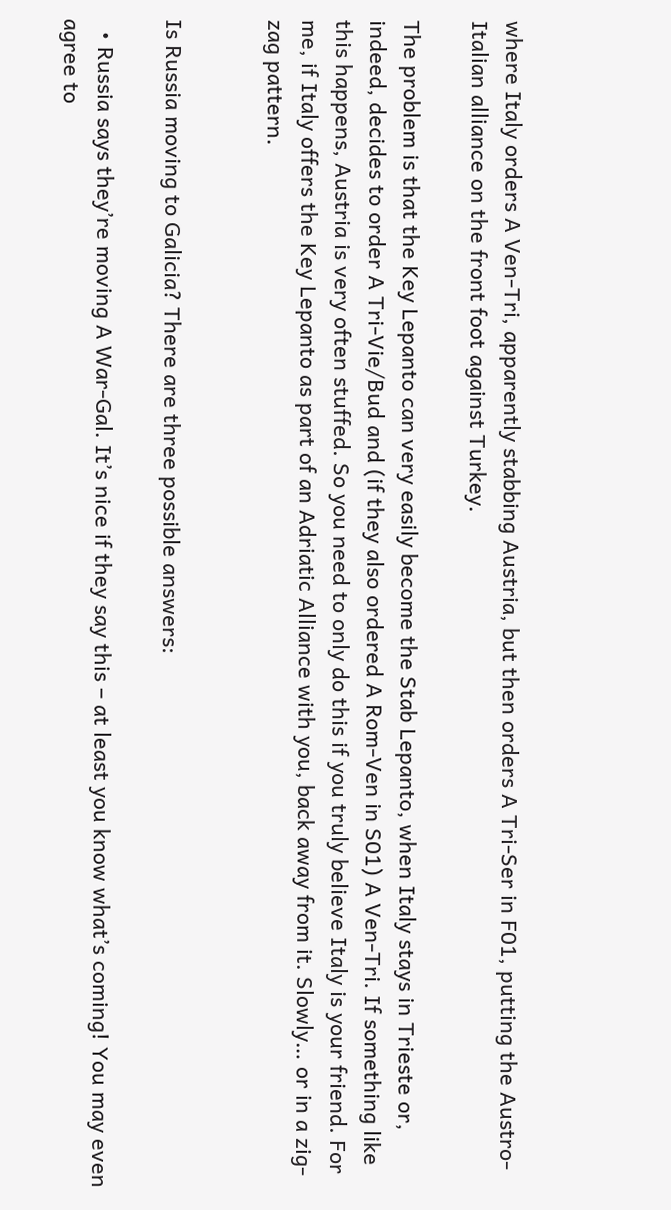where Italy orders A Ven-Tri, apparently stabbing Austria, but then orders A Tri-Ser in F01, putting the Austro-Italian alliance on the front foot against Turkey.

The problem is that the Key Lepanto can very easily become the Stab Lepanto, when Italy stays in Trieste or, indeed, decides to order A Tri-Vie/Bud and (if they also ordered A Rom-Ven in S01) A Ven-Tri. If something like this happens, Austria is very often stuffed. So you need to only do this if you truly believe Italy is your friend. For me, if Italy offers the Key Lepanto as part of an Adriatic Alliance with you, back away from it. Slowly… or in a zig-zag pattern.


Is Russia moving to Galicia? There are three possible answers:

  • Russia says they’re moving A War-Gal. It’s nice if they say this – at least you know what’s coming! You may even agree to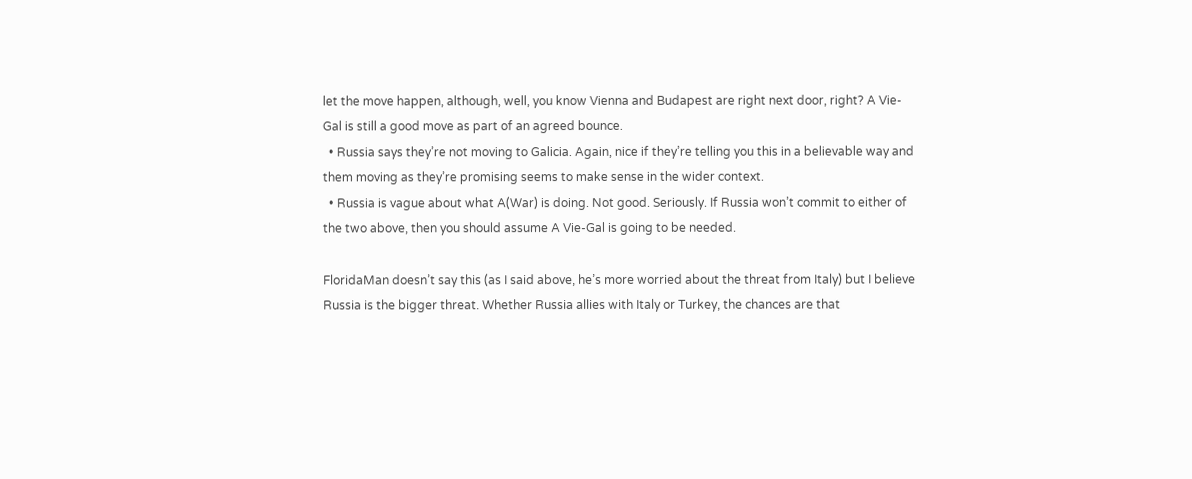let the move happen, although, well, you know Vienna and Budapest are right next door, right? A Vie-Gal is still a good move as part of an agreed bounce.
  • Russia says they’re not moving to Galicia. Again, nice if they’re telling you this in a believable way and them moving as they’re promising seems to make sense in the wider context.
  • Russia is vague about what A(War) is doing. Not good. Seriously. If Russia won’t commit to either of the two above, then you should assume A Vie-Gal is going to be needed.

FloridaMan doesn’t say this (as I said above, he’s more worried about the threat from Italy) but I believe Russia is the bigger threat. Whether Russia allies with Italy or Turkey, the chances are that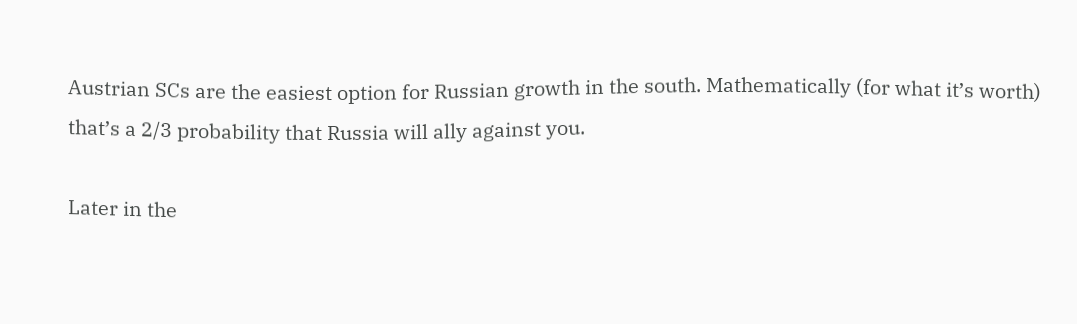Austrian SCs are the easiest option for Russian growth in the south. Mathematically (for what it’s worth) that’s a 2/3 probability that Russia will ally against you.

Later in the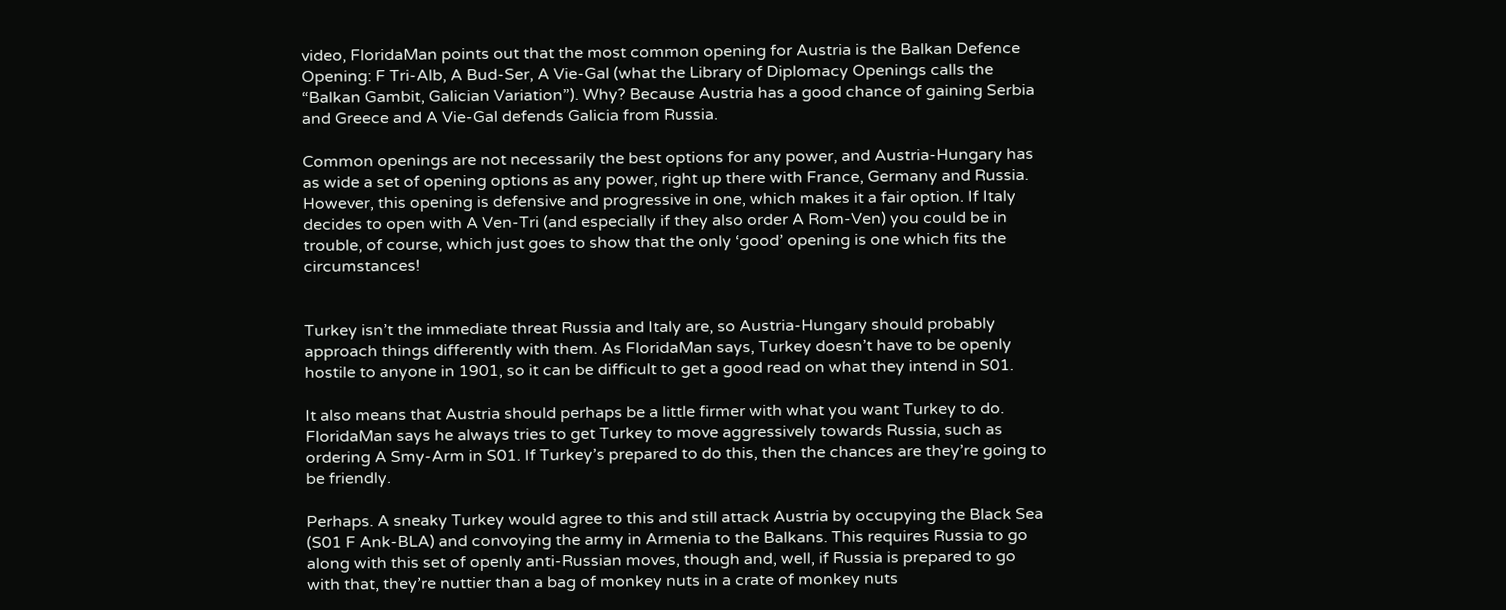video, FloridaMan points out that the most common opening for Austria is the Balkan Defence Opening: F Tri-Alb, A Bud-Ser, A Vie-Gal (what the Library of Diplomacy Openings calls the “Balkan Gambit, Galician Variation”). Why? Because Austria has a good chance of gaining Serbia and Greece and A Vie-Gal defends Galicia from Russia.

Common openings are not necessarily the best options for any power, and Austria-Hungary has as wide a set of opening options as any power, right up there with France, Germany and Russia. However, this opening is defensive and progressive in one, which makes it a fair option. If Italy decides to open with A Ven-Tri (and especially if they also order A Rom-Ven) you could be in trouble, of course, which just goes to show that the only ‘good’ opening is one which fits the circumstances!


Turkey isn’t the immediate threat Russia and Italy are, so Austria-Hungary should probably approach things differently with them. As FloridaMan says, Turkey doesn’t have to be openly hostile to anyone in 1901, so it can be difficult to get a good read on what they intend in S01.

It also means that Austria should perhaps be a little firmer with what you want Turkey to do. FloridaMan says he always tries to get Turkey to move aggressively towards Russia, such as ordering A Smy-Arm in S01. If Turkey’s prepared to do this, then the chances are they’re going to be friendly.

Perhaps. A sneaky Turkey would agree to this and still attack Austria by occupying the Black Sea (S01 F Ank-BLA) and convoying the army in Armenia to the Balkans. This requires Russia to go along with this set of openly anti-Russian moves, though and, well, if Russia is prepared to go with that, they’re nuttier than a bag of monkey nuts in a crate of monkey nuts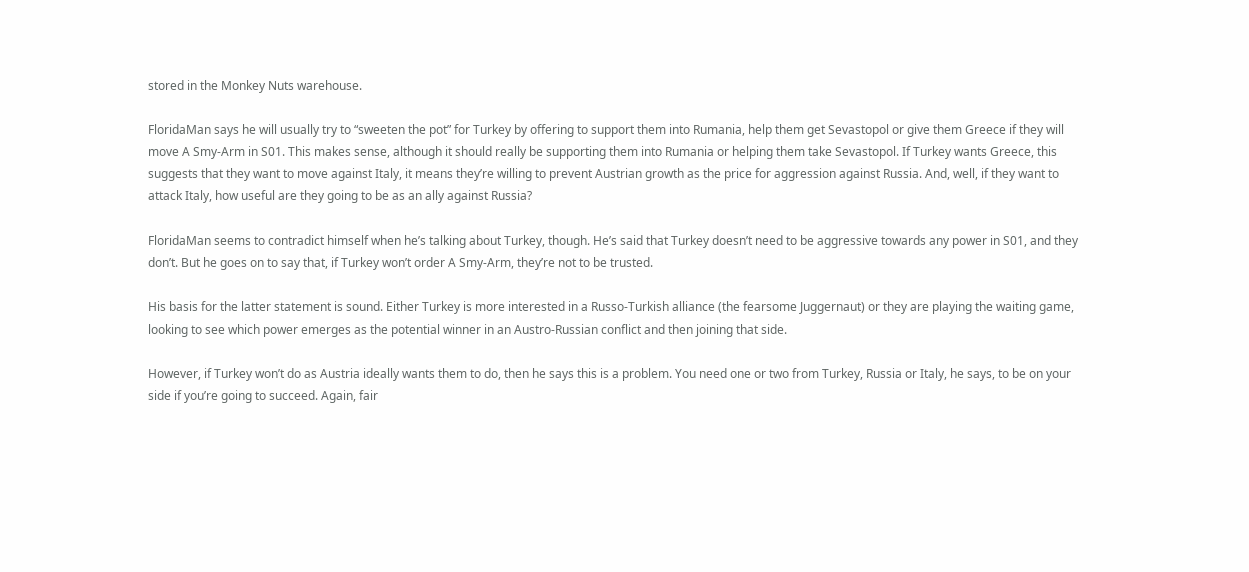stored in the Monkey Nuts warehouse.

FloridaMan says he will usually try to “sweeten the pot” for Turkey by offering to support them into Rumania, help them get Sevastopol or give them Greece if they will move A Smy-Arm in S01. This makes sense, although it should really be supporting them into Rumania or helping them take Sevastopol. If Turkey wants Greece, this suggests that they want to move against Italy, it means they’re willing to prevent Austrian growth as the price for aggression against Russia. And, well, if they want to attack Italy, how useful are they going to be as an ally against Russia?

FloridaMan seems to contradict himself when he’s talking about Turkey, though. He’s said that Turkey doesn’t need to be aggressive towards any power in S01, and they don’t. But he goes on to say that, if Turkey won’t order A Smy-Arm, they’re not to be trusted.

His basis for the latter statement is sound. Either Turkey is more interested in a Russo-Turkish alliance (the fearsome Juggernaut) or they are playing the waiting game, looking to see which power emerges as the potential winner in an Austro-Russian conflict and then joining that side.

However, if Turkey won’t do as Austria ideally wants them to do, then he says this is a problem. You need one or two from Turkey, Russia or Italy, he says, to be on your side if you’re going to succeed. Again, fair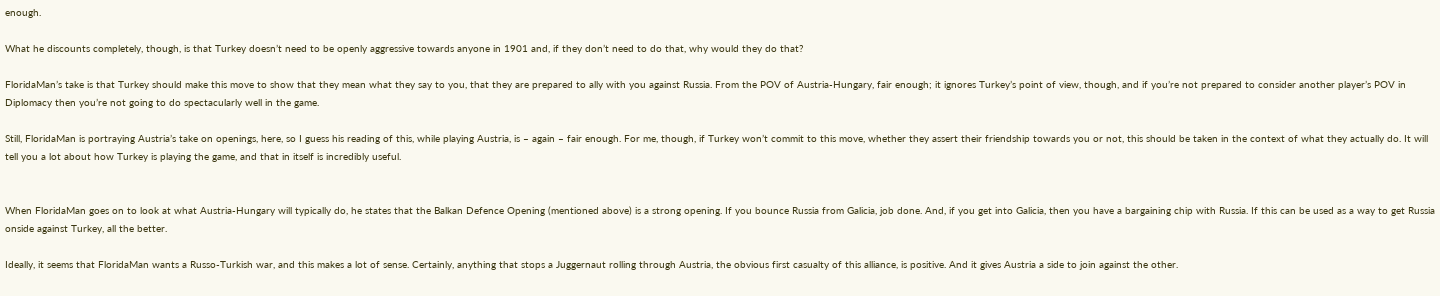enough.

What he discounts completely, though, is that Turkey doesn’t need to be openly aggressive towards anyone in 1901 and, if they don’t need to do that, why would they do that?

FloridaMan’s take is that Turkey should make this move to show that they mean what they say to you, that they are prepared to ally with you against Russia. From the POV of Austria-Hungary, fair enough; it ignores Turkey’s point of view, though, and if you’re not prepared to consider another player’s POV in Diplomacy then you’re not going to do spectacularly well in the game.

Still, FloridaMan is portraying Austria’s take on openings, here, so I guess his reading of this, while playing Austria, is – again – fair enough. For me, though, if Turkey won’t commit to this move, whether they assert their friendship towards you or not, this should be taken in the context of what they actually do. It will tell you a lot about how Turkey is playing the game, and that in itself is incredibly useful.


When FloridaMan goes on to look at what Austria-Hungary will typically do, he states that the Balkan Defence Opening (mentioned above) is a strong opening. If you bounce Russia from Galicia, job done. And, if you get into Galicia, then you have a bargaining chip with Russia. If this can be used as a way to get Russia onside against Turkey, all the better.

Ideally, it seems that FloridaMan wants a Russo-Turkish war, and this makes a lot of sense. Certainly, anything that stops a Juggernaut rolling through Austria, the obvious first casualty of this alliance, is positive. And it gives Austria a side to join against the other.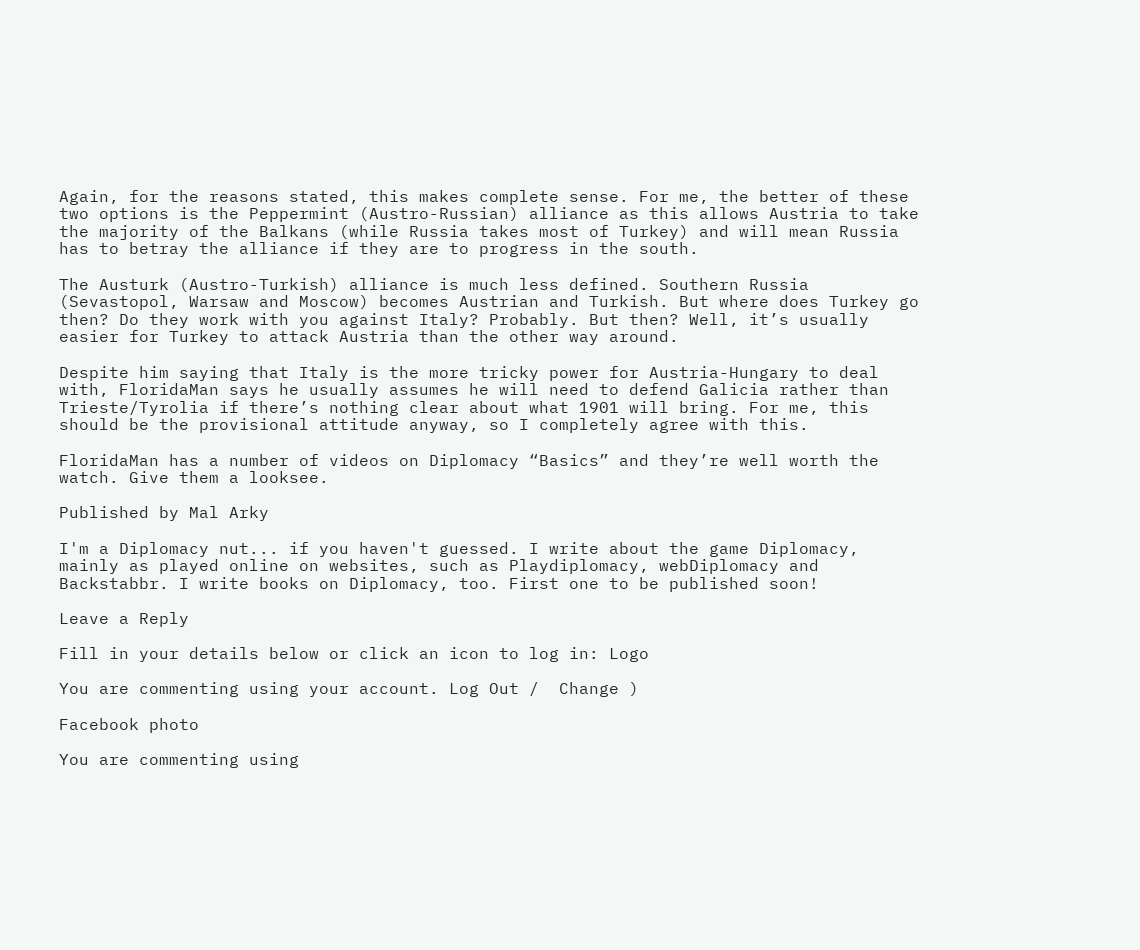Again, for the reasons stated, this makes complete sense. For me, the better of these two options is the Peppermint (Austro-Russian) alliance as this allows Austria to take the majority of the Balkans (while Russia takes most of Turkey) and will mean Russia has to betray the alliance if they are to progress in the south.

The Austurk (Austro-Turkish) alliance is much less defined. Southern Russia (Sevastopol, Warsaw and Moscow) becomes Austrian and Turkish. But where does Turkey go then? Do they work with you against Italy? Probably. But then? Well, it’s usually easier for Turkey to attack Austria than the other way around.

Despite him saying that Italy is the more tricky power for Austria-Hungary to deal with, FloridaMan says he usually assumes he will need to defend Galicia rather than Trieste/Tyrolia if there’s nothing clear about what 1901 will bring. For me, this should be the provisional attitude anyway, so I completely agree with this.

FloridaMan has a number of videos on Diplomacy “Basics” and they’re well worth the watch. Give them a looksee.

Published by Mal Arky

I'm a Diplomacy nut... if you haven't guessed. I write about the game Diplomacy, mainly as played online on websites, such as Playdiplomacy, webDiplomacy and Backstabbr. I write books on Diplomacy, too. First one to be published soon!

Leave a Reply

Fill in your details below or click an icon to log in: Logo

You are commenting using your account. Log Out /  Change )

Facebook photo

You are commenting using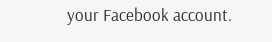your Facebook account.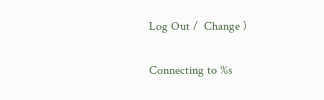Log Out /  Change )

Connecting to %s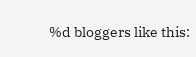%d bloggers like this: